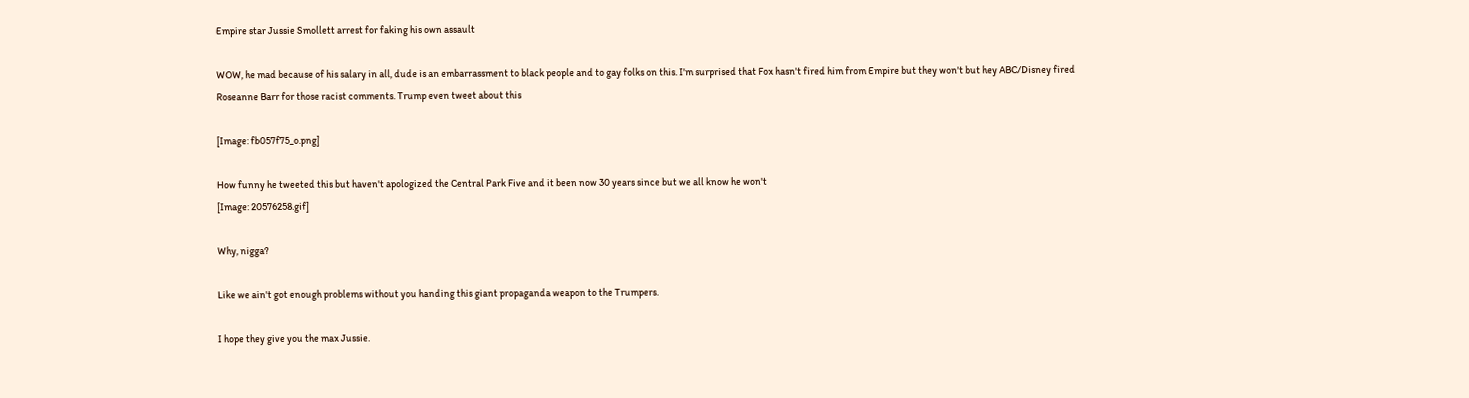Empire star Jussie Smollett arrest for faking his own assault

WOW, he mad because of his salary in all, dude is an embarrassment to black people and to gay folks on this. I'm surprised that Fox hasn't fired him from Empire but they won't but hey ABC/Disney fired Roseanne Barr for those racist comments. Trump even tweet about this

[Image: fb057f75_o.png]

How funny he tweeted this but haven't apologized the Central Park Five and it been now 30 years since but we all know he won't
[Image: 20576258.gif]

Why, nigga?

Like we ain't got enough problems without you handing this giant propaganda weapon to the Trumpers.

I hope they give you the max Jussie.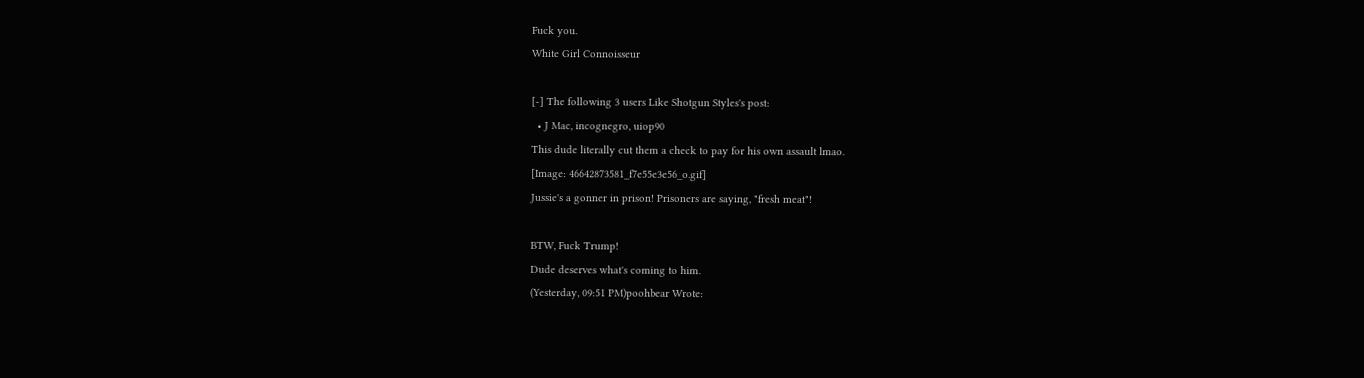Fuck you.
White Girl Connoisseur

[-] The following 3 users Like Shotgun Styles's post:
  • J Mac, incognegro, uiop90
This dude literally cut them a check to pay for his own assault lmao.
[Image: 46642873581_f7e55e3e56_o.gif]
Jussie's a gonner in prison! Prisoners are saying, "fresh meat"!

BTW, Fuck Trump!
Dude deserves what's coming to him.
(Yesterday, 09:51 PM)poohbear Wrote: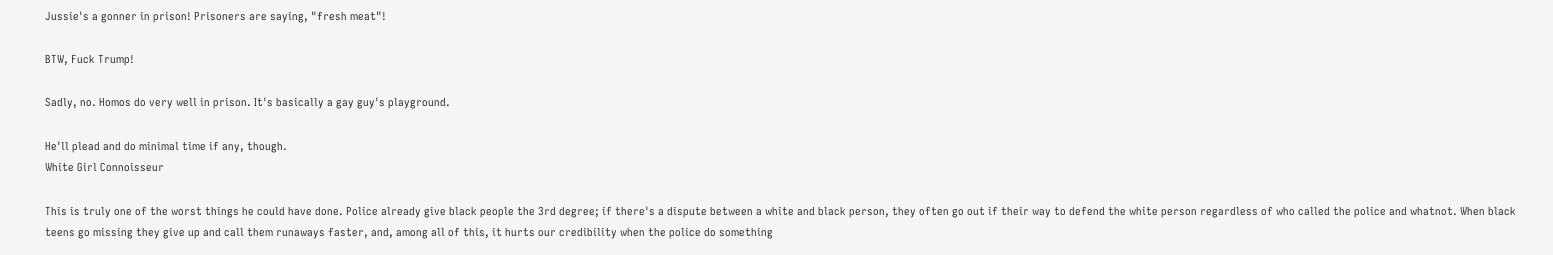Jussie's a gonner in prison! Prisoners are saying, "fresh meat"!

BTW, Fuck Trump!

Sadly, no. Homos do very well in prison. It's basically a gay guy's playground.

He'll plead and do minimal time if any, though.
White Girl Connoisseur

This is truly one of the worst things he could have done. Police already give black people the 3rd degree; if there's a dispute between a white and black person, they often go out if their way to defend the white person regardless of who called the police and whatnot. When black teens go missing they give up and call them runaways faster, and, among all of this, it hurts our credibility when the police do something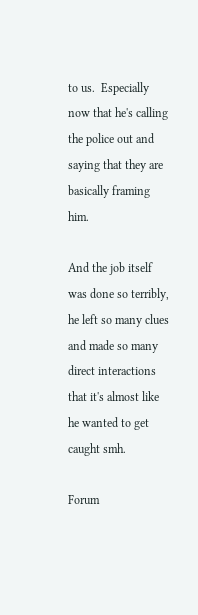to us.  Especially now that he's calling the police out and saying that they are basically framing him.

And the job itself was done so terribly, he left so many clues and made so many direct interactions that it's almost like he wanted to get caught smh.

Forum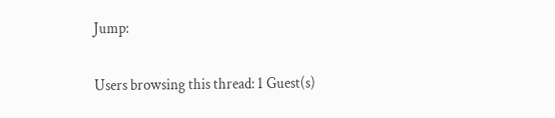Jump:

Users browsing this thread: 1 Guest(s)